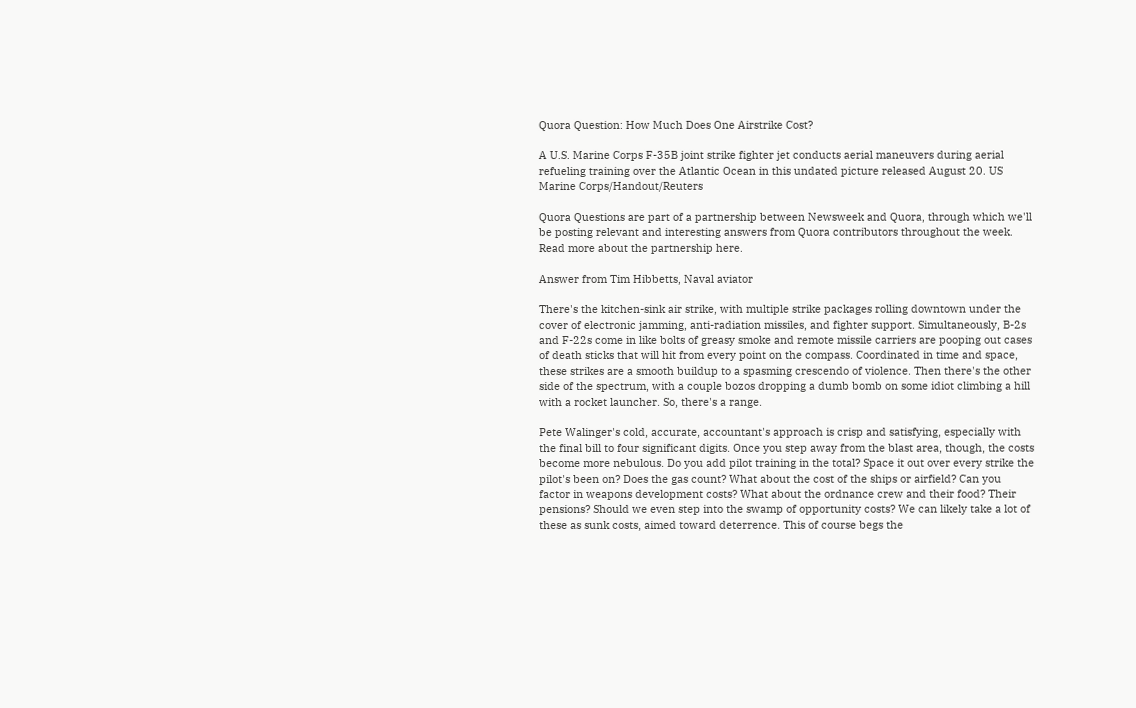Quora Question: How Much Does One Airstrike Cost?

A U.S. Marine Corps F-35B joint strike fighter jet conducts aerial maneuvers during aerial refueling training over the Atlantic Ocean in this undated picture released August 20. US Marine Corps/Handout/Reuters

Quora Questions are part of a partnership between Newsweek and Quora, through which we'll be posting relevant and interesting answers from Quora contributors throughout the week. Read more about the partnership here.

Answer from Tim Hibbetts, Naval aviator

There's the kitchen-sink air strike, with multiple strike packages rolling downtown under the cover of electronic jamming, anti-radiation missiles, and fighter support. Simultaneously, B-2s and F-22s come in like bolts of greasy smoke and remote missile carriers are pooping out cases of death sticks that will hit from every point on the compass. Coordinated in time and space, these strikes are a smooth buildup to a spasming crescendo of violence. Then there's the other side of the spectrum, with a couple bozos dropping a dumb bomb on some idiot climbing a hill with a rocket launcher. So, there's a range.

Pete Walinger's cold, accurate, accountant's approach is crisp and satisfying, especially with the final bill to four significant digits. Once you step away from the blast area, though, the costs become more nebulous. Do you add pilot training in the total? Space it out over every strike the pilot's been on? Does the gas count? What about the cost of the ships or airfield? Can you factor in weapons development costs? What about the ordnance crew and their food? Their pensions? Should we even step into the swamp of opportunity costs? We can likely take a lot of these as sunk costs, aimed toward deterrence. This of course begs the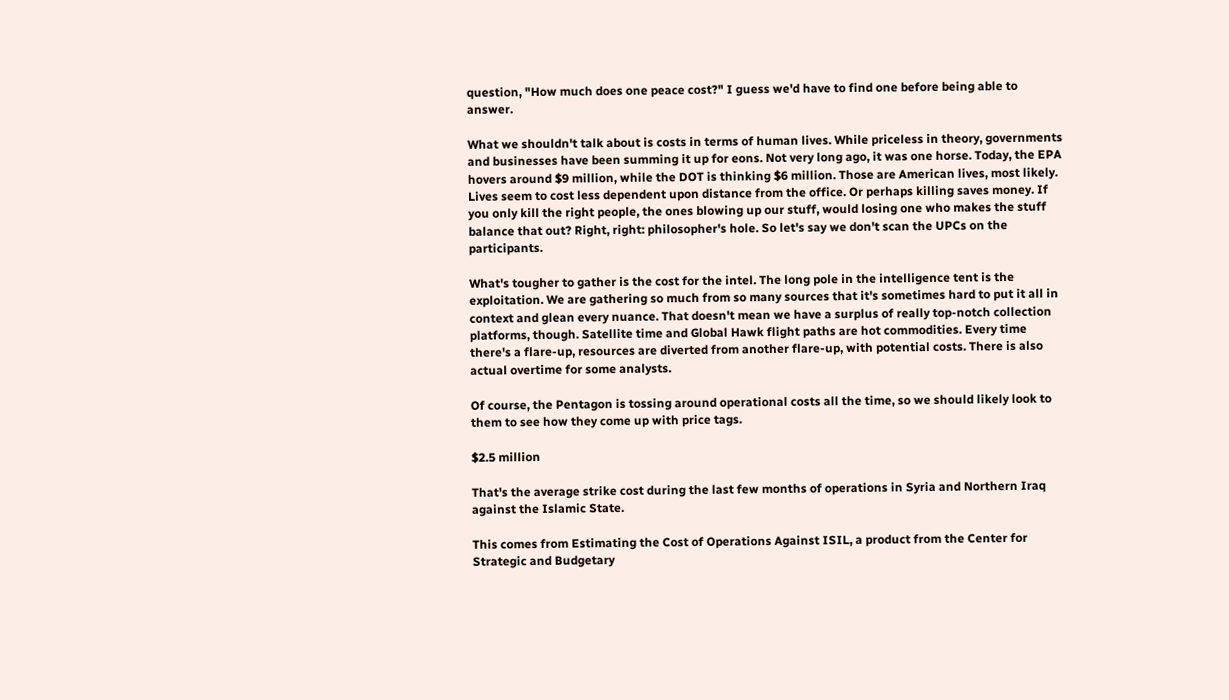question, "How much does one peace cost?" I guess we'd have to find one before being able to answer.

What we shouldn't talk about is costs in terms of human lives. While priceless in theory, governments and businesses have been summing it up for eons. Not very long ago, it was one horse. Today, the EPA hovers around $9 million, while the DOT is thinking $6 million. Those are American lives, most likely. Lives seem to cost less dependent upon distance from the office. Or perhaps killing saves money. If you only kill the right people, the ones blowing up our stuff, would losing one who makes the stuff balance that out? Right, right: philosopher's hole. So let's say we don't scan the UPCs on the participants.

What's tougher to gather is the cost for the intel. The long pole in the intelligence tent is the exploitation. We are gathering so much from so many sources that it's sometimes hard to put it all in context and glean every nuance. That doesn't mean we have a surplus of really top-notch collection platforms, though. Satellite time and Global Hawk flight paths are hot commodities. Every time there's a flare-up, resources are diverted from another flare-up, with potential costs. There is also actual overtime for some analysts.

Of course, the Pentagon is tossing around operational costs all the time, so we should likely look to them to see how they come up with price tags.

$2.5 million

That's the average strike cost during the last few months of operations in Syria and Northern Iraq against the Islamic State.

This comes from Estimating the Cost of Operations Against ISIL, a product from the Center for Strategic and Budgetary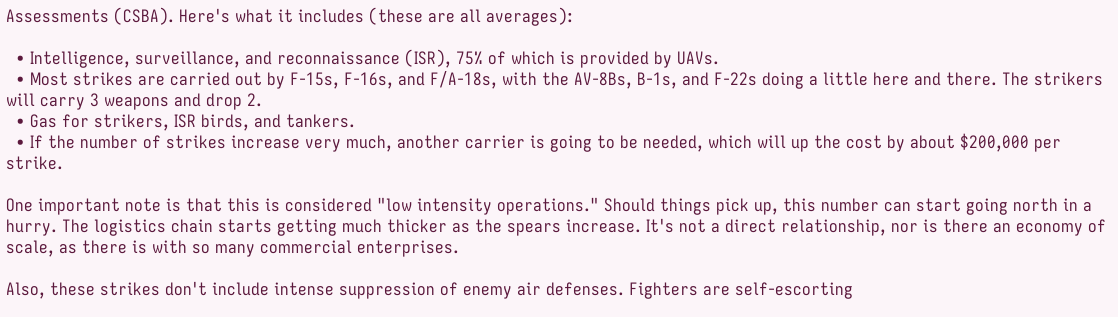Assessments (CSBA). Here's what it includes (these are all averages):

  • Intelligence, surveillance, and reconnaissance (ISR), 75% of which is provided by UAVs.
  • Most strikes are carried out by F-15s, F-16s, and F/A-18s, with the AV-8Bs, B-1s, and F-22s doing a little here and there. The strikers will carry 3 weapons and drop 2.
  • Gas for strikers, ISR birds, and tankers.
  • If the number of strikes increase very much, another carrier is going to be needed, which will up the cost by about $200,000 per strike.

One important note is that this is considered "low intensity operations." Should things pick up, this number can start going north in a hurry. The logistics chain starts getting much thicker as the spears increase. It's not a direct relationship, nor is there an economy of scale, as there is with so many commercial enterprises.

Also, these strikes don't include intense suppression of enemy air defenses. Fighters are self-escorting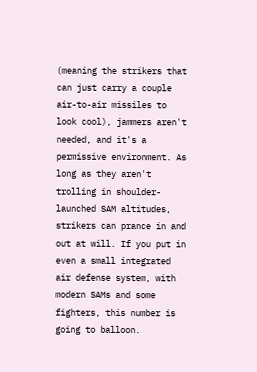(meaning the strikers that can just carry a couple air-to-air missiles to look cool), jammers aren't needed, and it's a permissive environment. As long as they aren't trolling in shoulder-launched SAM altitudes, strikers can prance in and out at will. If you put in even a small integrated air defense system, with modern SAMs and some fighters, this number is going to balloon.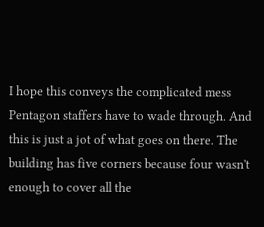I hope this conveys the complicated mess Pentagon staffers have to wade through. And this is just a jot of what goes on there. The building has five corners because four wasn't enough to cover all the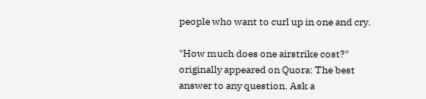people who want to curl up in one and cry.

"How much does one airstrike cost?" originally appeared on Quora: The best answer to any question. Ask a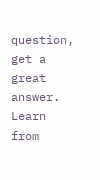question, get a great answer. Learn from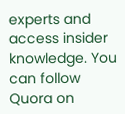experts and access insider knowledge. You can follow Quora on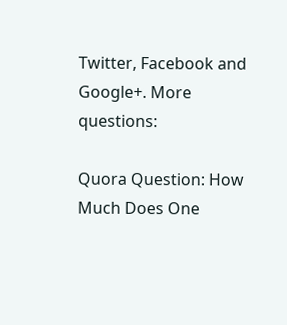Twitter, Facebook and Google+. More questions:

Quora Question: How Much Does One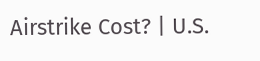Airstrike Cost? | U.S.